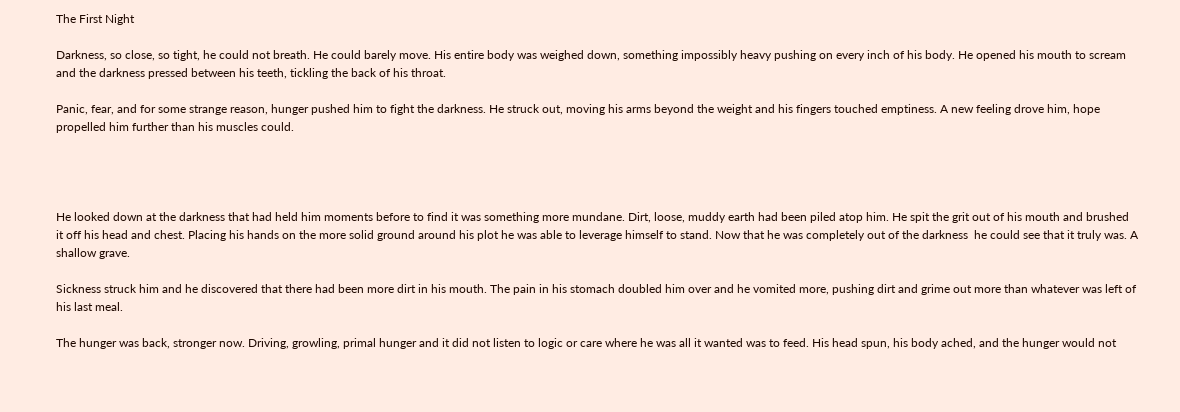The First Night

Darkness, so close, so tight, he could not breath. He could barely move. His entire body was weighed down, something impossibly heavy pushing on every inch of his body. He opened his mouth to scream and the darkness pressed between his teeth, tickling the back of his throat.

Panic, fear, and for some strange reason, hunger pushed him to fight the darkness. He struck out, moving his arms beyond the weight and his fingers touched emptiness. A new feeling drove him, hope propelled him further than his muscles could.




He looked down at the darkness that had held him moments before to find it was something more mundane. Dirt, loose, muddy earth had been piled atop him. He spit the grit out of his mouth and brushed it off his head and chest. Placing his hands on the more solid ground around his plot he was able to leverage himself to stand. Now that he was completely out of the darkness  he could see that it truly was. A shallow grave.

Sickness struck him and he discovered that there had been more dirt in his mouth. The pain in his stomach doubled him over and he vomited more, pushing dirt and grime out more than whatever was left of his last meal.

The hunger was back, stronger now. Driving, growling, primal hunger and it did not listen to logic or care where he was all it wanted was to feed. His head spun, his body ached, and the hunger would not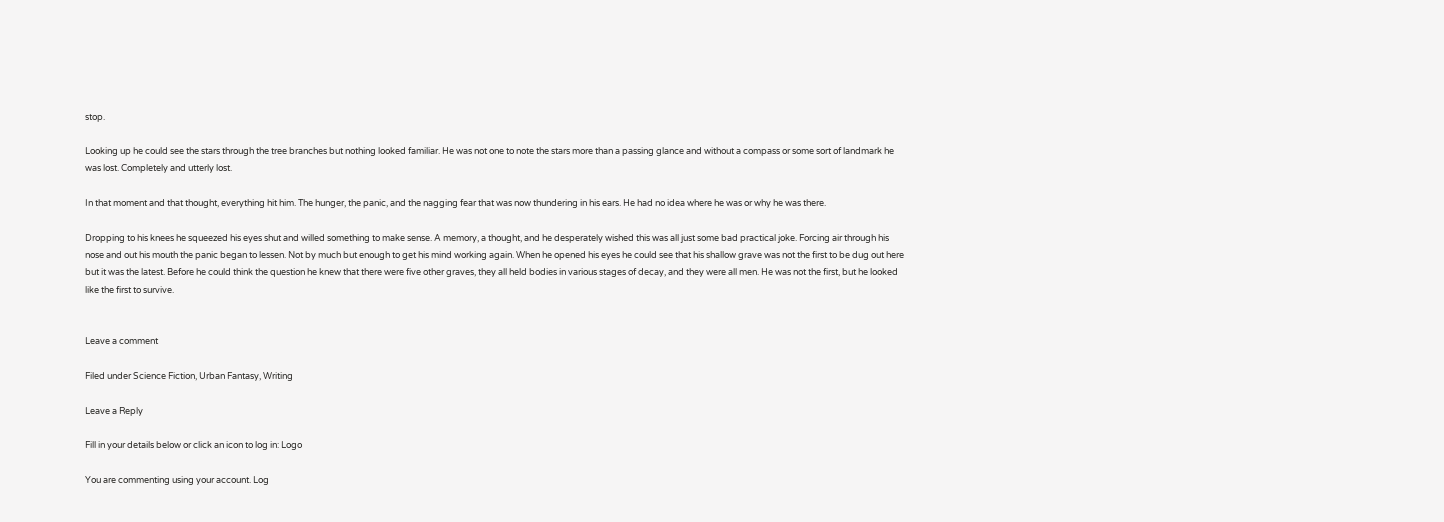stop.

Looking up he could see the stars through the tree branches but nothing looked familiar. He was not one to note the stars more than a passing glance and without a compass or some sort of landmark he was lost. Completely and utterly lost.

In that moment and that thought, everything hit him. The hunger, the panic, and the nagging fear that was now thundering in his ears. He had no idea where he was or why he was there.

Dropping to his knees he squeezed his eyes shut and willed something to make sense. A memory, a thought, and he desperately wished this was all just some bad practical joke. Forcing air through his nose and out his mouth the panic began to lessen. Not by much but enough to get his mind working again. When he opened his eyes he could see that his shallow grave was not the first to be dug out here but it was the latest. Before he could think the question he knew that there were five other graves, they all held bodies in various stages of decay, and they were all men. He was not the first, but he looked like the first to survive.


Leave a comment

Filed under Science Fiction, Urban Fantasy, Writing

Leave a Reply

Fill in your details below or click an icon to log in: Logo

You are commenting using your account. Log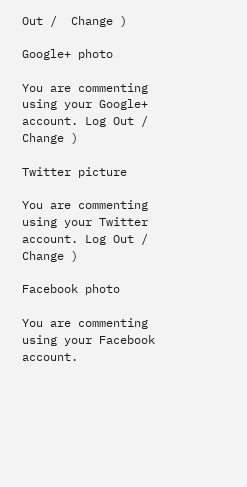Out /  Change )

Google+ photo

You are commenting using your Google+ account. Log Out /  Change )

Twitter picture

You are commenting using your Twitter account. Log Out /  Change )

Facebook photo

You are commenting using your Facebook account.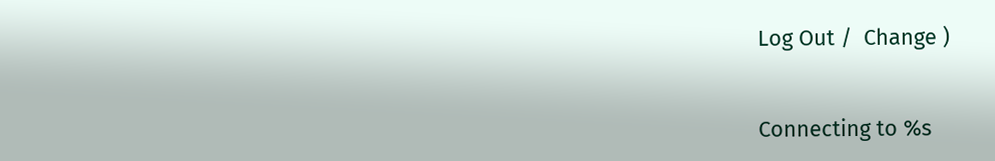Log Out /  Change )


Connecting to %s